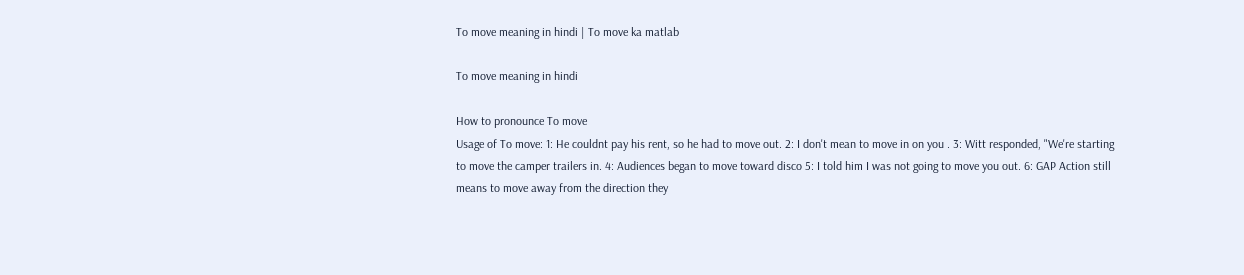To move meaning in hindi | To move ka matlab

To move meaning in hindi

How to pronounce To move
Usage of To move: 1: He couldnt pay his rent, so he had to move out. 2: I don't mean to move in on you . 3: Witt responded, "We're starting to move the camper trailers in. 4: Audiences began to move toward disco 5: I told him I was not going to move you out. 6: GAP Action still means to move away from the direction they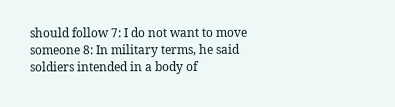should follow 7: I do not want to move someone 8: In military terms, he said soldiers intended in a body of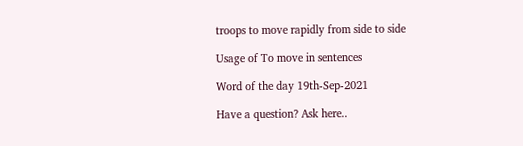troops to move rapidly from side to side

Usage of To move in sentences

Word of the day 19th-Sep-2021

Have a question? Ask here..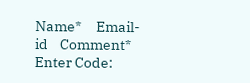Name*     Email-id    Comment* Enter Code: